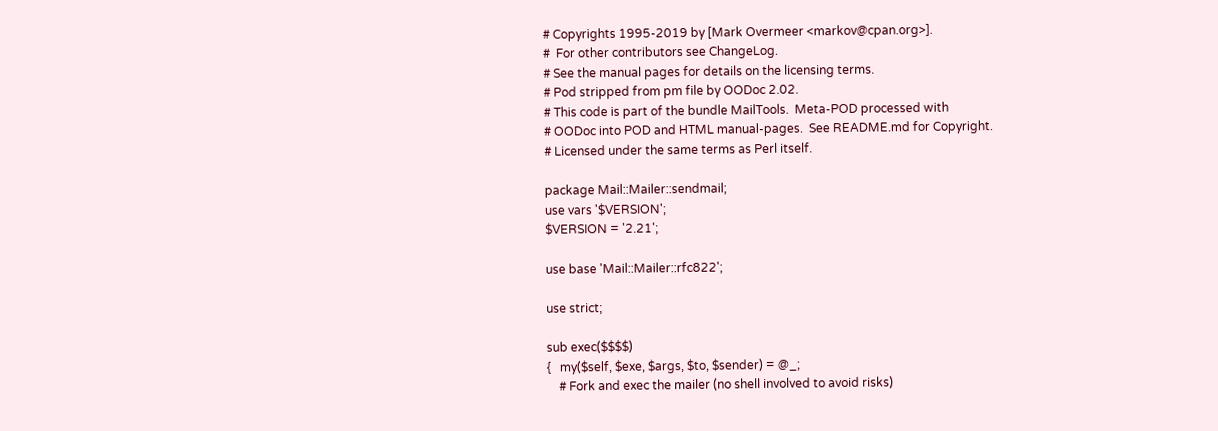# Copyrights 1995-2019 by [Mark Overmeer <markov@cpan.org>].
#  For other contributors see ChangeLog.
# See the manual pages for details on the licensing terms.
# Pod stripped from pm file by OODoc 2.02.
# This code is part of the bundle MailTools.  Meta-POD processed with
# OODoc into POD and HTML manual-pages.  See README.md for Copyright.
# Licensed under the same terms as Perl itself.

package Mail::Mailer::sendmail;
use vars '$VERSION';
$VERSION = '2.21';

use base 'Mail::Mailer::rfc822';

use strict;

sub exec($$$$)
{   my($self, $exe, $args, $to, $sender) = @_;
    # Fork and exec the mailer (no shell involved to avoid risks)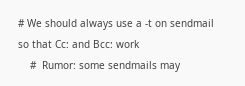# We should always use a -t on sendmail so that Cc: and Bcc: work
    #  Rumor: some sendmails may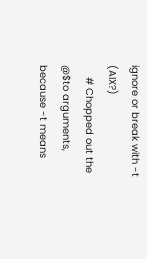ignore or break with -t (AIX?)
    # Chopped out the @$to arguments, because -t means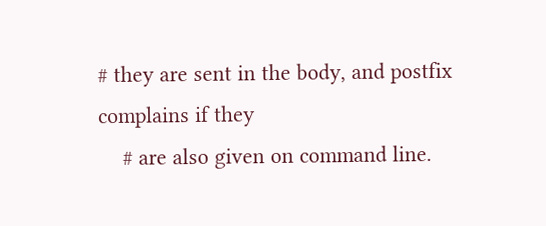# they are sent in the body, and postfix complains if they
    # are also given on command line.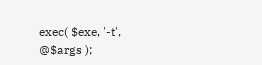exec( $exe, '-t', @$args );